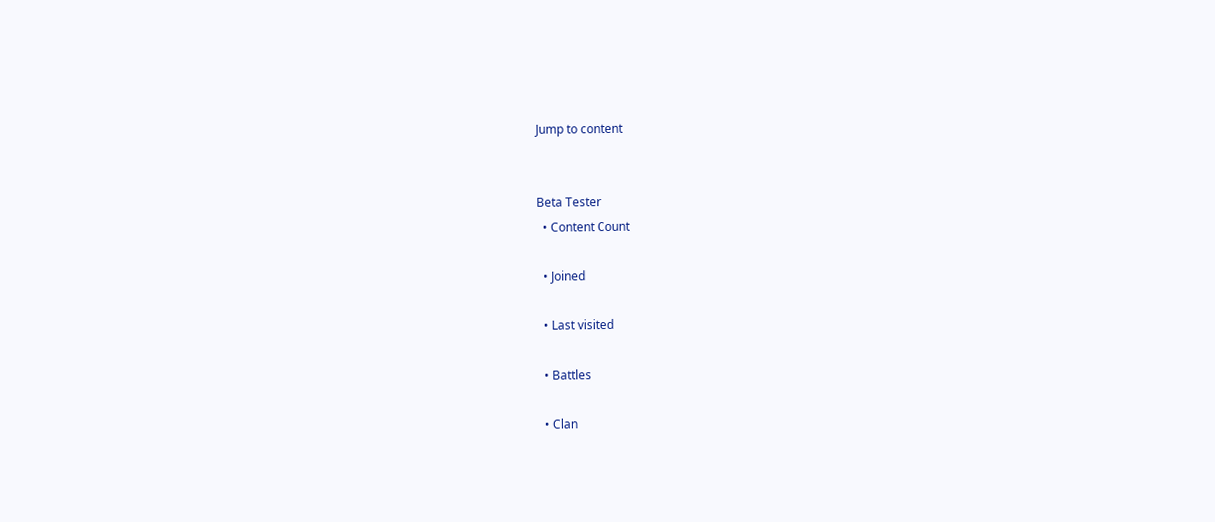Jump to content


Beta Tester
  • Content Сount

  • Joined

  • Last visited

  • Battles

  • Clan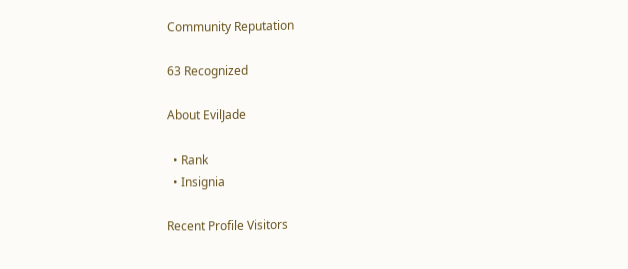Community Reputation

63 Recognized

About EvilJade

  • Rank
  • Insignia

Recent Profile Visitors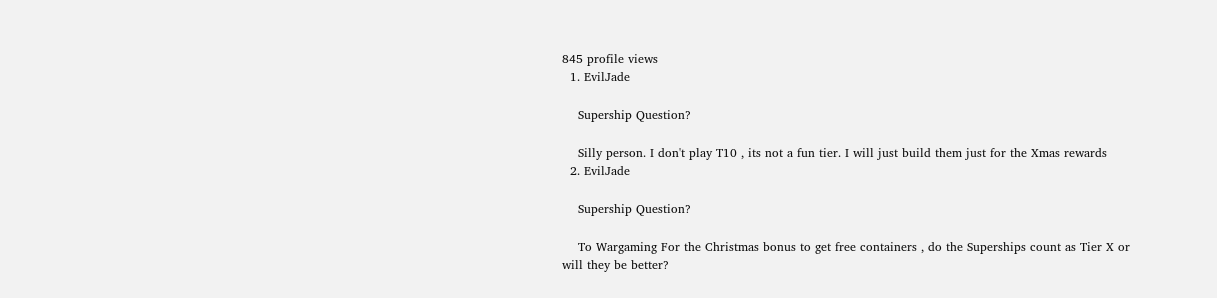845 profile views
  1. EvilJade

    Supership Question?

    Silly person. I don't play T10 , its not a fun tier. I will just build them just for the Xmas rewards
  2. EvilJade

    Supership Question?

    To Wargaming For the Christmas bonus to get free containers , do the Superships count as Tier X or will they be better?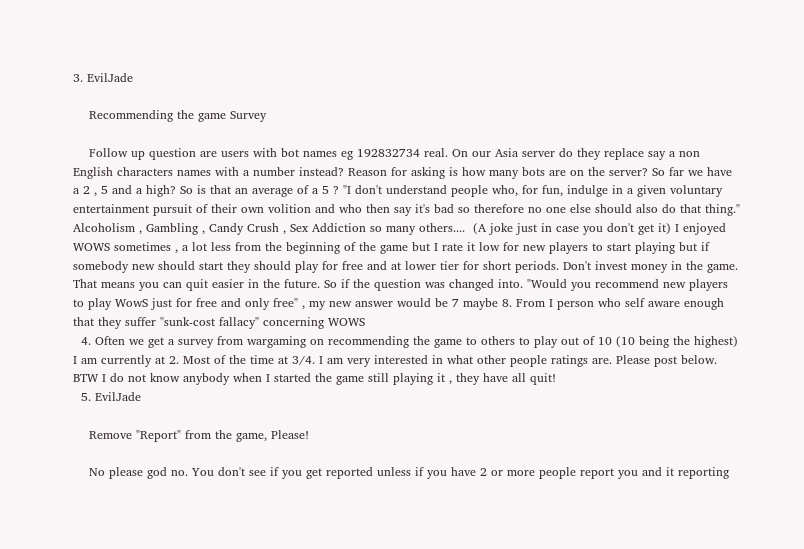3. EvilJade

    Recommending the game Survey

    Follow up question are users with bot names eg 192832734 real. On our Asia server do they replace say a non English characters names with a number instead? Reason for asking is how many bots are on the server? So far we have a 2 , 5 and a high? So is that an average of a 5 ? "I don't understand people who, for fun, indulge in a given voluntary entertainment pursuit of their own volition and who then say it's bad so therefore no one else should also do that thing." Alcoholism , Gambling , Candy Crush , Sex Addiction so many others....  (A joke just in case you don't get it) I enjoyed WOWS sometimes , a lot less from the beginning of the game but I rate it low for new players to start playing but if somebody new should start they should play for free and at lower tier for short periods. Don't invest money in the game. That means you can quit easier in the future. So if the question was changed into. "Would you recommend new players to play WowS just for free and only free" , my new answer would be 7 maybe 8. From I person who self aware enough that they suffer "sunk-cost fallacy" concerning WOWS
  4. Often we get a survey from wargaming on recommending the game to others to play out of 10 (10 being the highest) I am currently at 2. Most of the time at 3/4. I am very interested in what other people ratings are. Please post below. BTW I do not know anybody when I started the game still playing it , they have all quit!
  5. EvilJade

    Remove "Report" from the game, Please!

    No please god no. You don't see if you get reported unless if you have 2 or more people report you and it reporting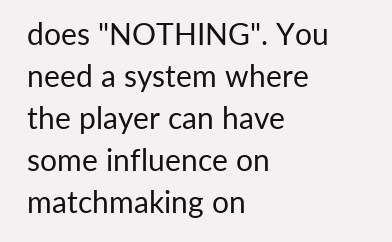does "NOTHING". You need a system where the player can have some influence on matchmaking on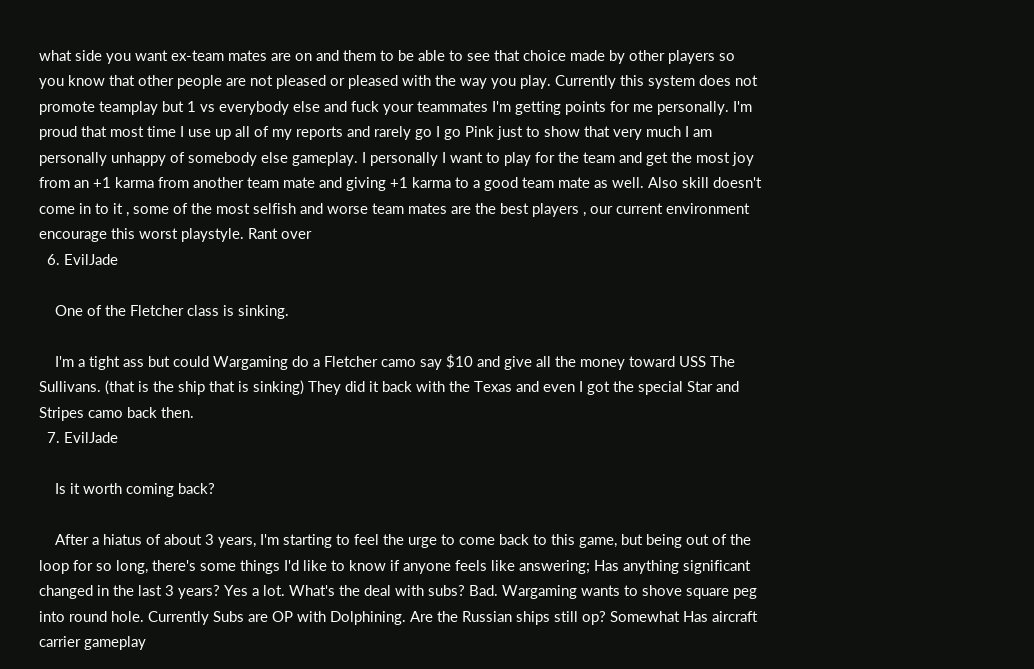what side you want ex-team mates are on and them to be able to see that choice made by other players so you know that other people are not pleased or pleased with the way you play. Currently this system does not promote teamplay but 1 vs everybody else and fuck your teammates I'm getting points for me personally. I'm proud that most time I use up all of my reports and rarely go I go Pink just to show that very much I am personally unhappy of somebody else gameplay. I personally I want to play for the team and get the most joy from an +1 karma from another team mate and giving +1 karma to a good team mate as well. Also skill doesn't come in to it , some of the most selfish and worse team mates are the best players , our current environment encourage this worst playstyle. Rant over
  6. EvilJade

    One of the Fletcher class is sinking.

    I'm a tight ass but could Wargaming do a Fletcher camo say $10 and give all the money toward USS The Sullivans. (that is the ship that is sinking) They did it back with the Texas and even I got the special Star and Stripes camo back then.
  7. EvilJade

    Is it worth coming back?

    After a hiatus of about 3 years, I'm starting to feel the urge to come back to this game, but being out of the loop for so long, there's some things I'd like to know if anyone feels like answering; Has anything significant changed in the last 3 years? Yes a lot. What's the deal with subs? Bad. Wargaming wants to shove square peg into round hole. Currently Subs are OP with Dolphining. Are the Russian ships still op? Somewhat Has aircraft carrier gameplay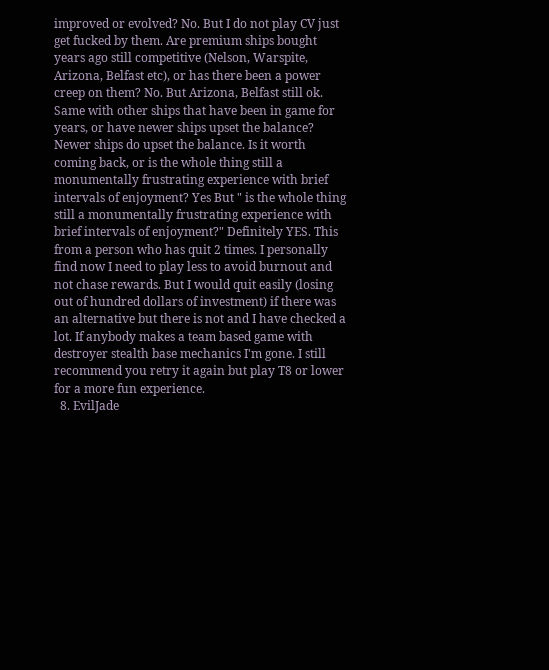improved or evolved? No. But I do not play CV just get fucked by them. Are premium ships bought years ago still competitive (Nelson, Warspite, Arizona, Belfast etc), or has there been a power creep on them? No. But Arizona, Belfast still ok. Same with other ships that have been in game for years, or have newer ships upset the balance? Newer ships do upset the balance. Is it worth coming back, or is the whole thing still a monumentally frustrating experience with brief intervals of enjoyment? Yes But " is the whole thing still a monumentally frustrating experience with brief intervals of enjoyment?" Definitely YES. This from a person who has quit 2 times. I personally find now I need to play less to avoid burnout and not chase rewards. But I would quit easily (losing out of hundred dollars of investment) if there was an alternative but there is not and I have checked a lot. If anybody makes a team based game with destroyer stealth base mechanics I'm gone. I still recommend you retry it again but play T8 or lower for a more fun experience.
  8. EvilJade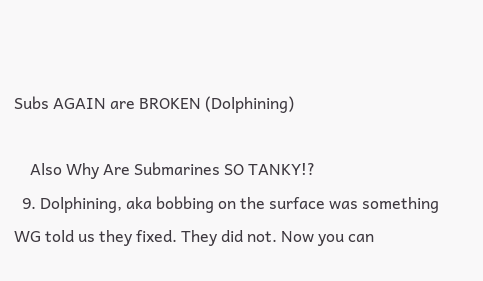Subs AGAIN are BROKEN (Dolphining)

    Also Why Are Submarines SO TANKY!?
  9. Dolphining, aka bobbing on the surface was something WG told us they fixed. They did not. Now you can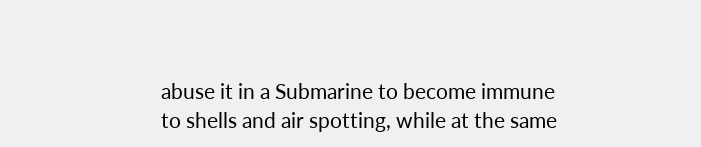abuse it in a Submarine to become immune to shells and air spotting, while at the same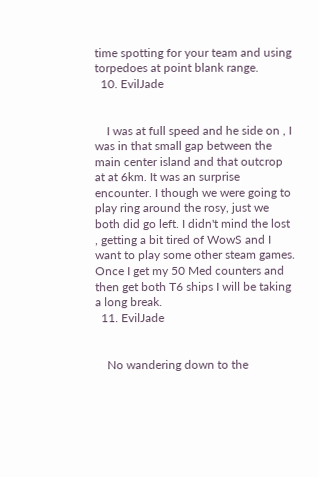time spotting for your team and using torpedoes at point blank range.
  10. EvilJade


    I was at full speed and he side on , I was in that small gap between the main center island and that outcrop at at 6km. It was an surprise encounter. I though we were going to play ring around the rosy, just we both did go left. I didn't mind the lost , getting a bit tired of WowS and I want to play some other steam games. Once I get my 50 Med counters and then get both T6 ships I will be taking a long break.
  11. EvilJade


    No wandering down to the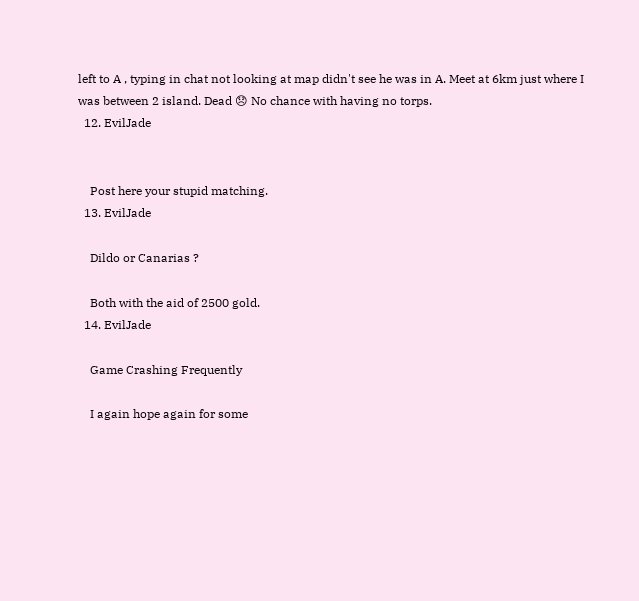left to A , typing in chat not looking at map didn't see he was in A. Meet at 6km just where I was between 2 island. Dead 😞 No chance with having no torps.
  12. EvilJade


    Post here your stupid matching.
  13. EvilJade

    Dildo or Canarias ?

    Both with the aid of 2500 gold.
  14. EvilJade

    Game Crashing Frequently

    I again hope again for some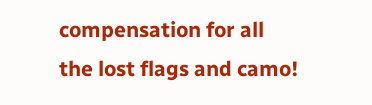compensation for all the lost flags and camo!